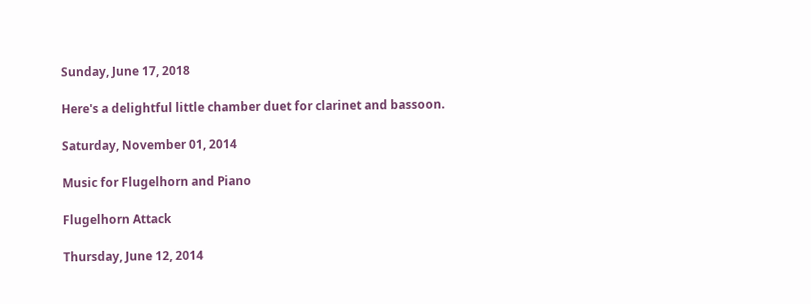Sunday, June 17, 2018

Here's a delightful little chamber duet for clarinet and bassoon.

Saturday, November 01, 2014

Music for Flugelhorn and Piano

Flugelhorn Attack

Thursday, June 12, 2014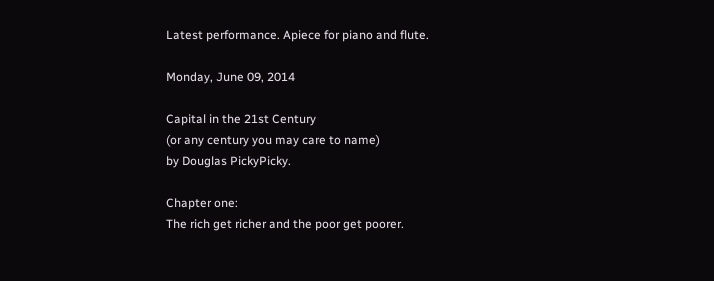Latest performance. Apiece for piano and flute.

Monday, June 09, 2014

Capital in the 21st Century
(or any century you may care to name)
by Douglas PickyPicky.

Chapter one:
The rich get richer and the poor get poorer.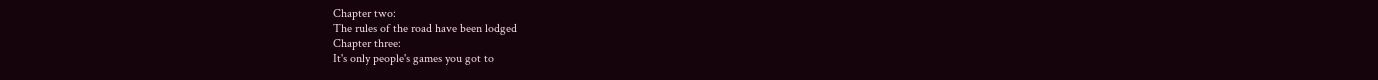Chapter two:
The rules of the road have been lodged
Chapter three:
It's only people's games you got to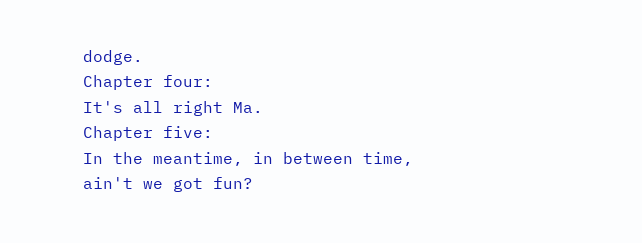dodge.
Chapter four:
It's all right Ma.
Chapter five:
In the meantime, in between time, ain't we got fun?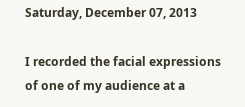Saturday, December 07, 2013

I recorded the facial expressions of one of my audience at a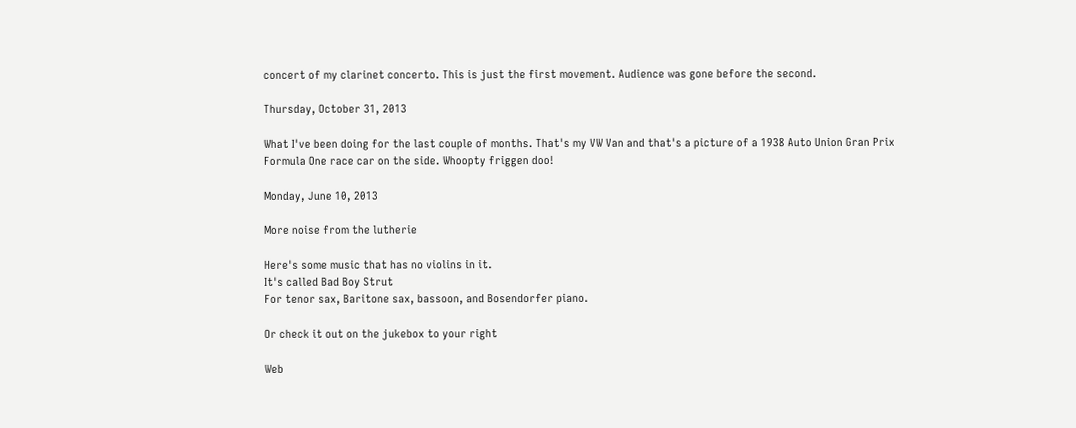concert of my clarinet concerto. This is just the first movement. Audience was gone before the second.

Thursday, October 31, 2013

What I've been doing for the last couple of months. That's my VW Van and that's a picture of a 1938 Auto Union Gran Prix Formula One race car on the side. Whoopty friggen doo!

Monday, June 10, 2013

More noise from the lutherie

Here's some music that has no violins in it.
It's called Bad Boy Strut
For tenor sax, Baritone sax, bassoon, and Bosendorfer piano.

Or check it out on the jukebox to your right

Web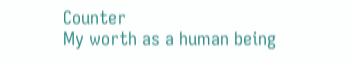Counter
My worth as a human being